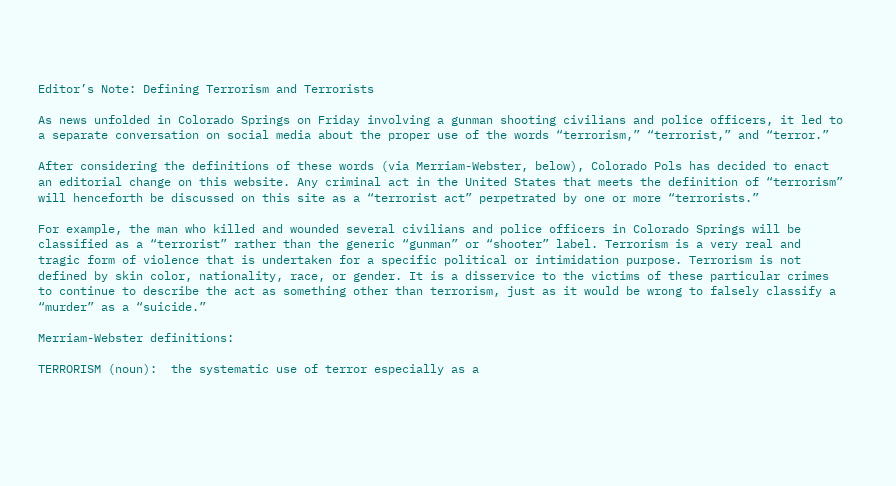Editor’s Note: Defining Terrorism and Terrorists

As news unfolded in Colorado Springs on Friday involving a gunman shooting civilians and police officers, it led to a separate conversation on social media about the proper use of the words “terrorism,” “terrorist,” and “terror.”

After considering the definitions of these words (via Merriam-Webster, below), Colorado Pols has decided to enact an editorial change on this website. Any criminal act in the United States that meets the definition of “terrorism” will henceforth be discussed on this site as a “terrorist act” perpetrated by one or more “terrorists.”

For example, the man who killed and wounded several civilians and police officers in Colorado Springs will be classified as a “terrorist” rather than the generic “gunman” or “shooter” label. Terrorism is a very real and tragic form of violence that is undertaken for a specific political or intimidation purpose. Terrorism is not defined by skin color, nationality, race, or gender. It is a disservice to the victims of these particular crimes to continue to describe the act as something other than terrorism, just as it would be wrong to falsely classify a “murder” as a “suicide.”

Merriam-Webster definitions:

TERRORISM (noun):  the systematic use of terror especially as a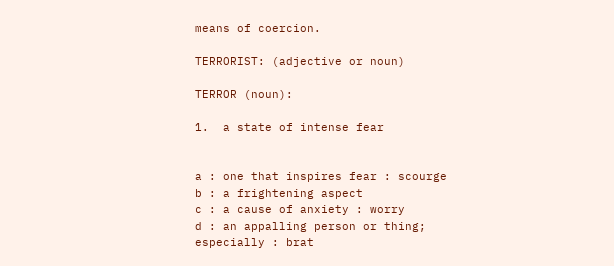means of coercion.

TERRORIST: (adjective or noun)

TERROR (noun):

1.  a state of intense fear


a : one that inspires fear : scourge
b : a frightening aspect
c : a cause of anxiety : worry
d : an appalling person or thing; especially : brat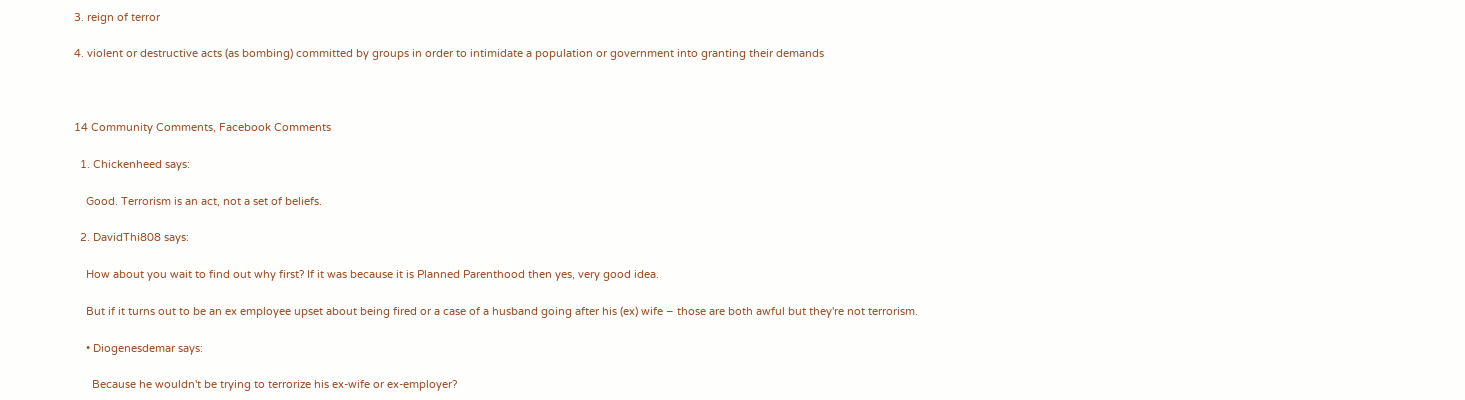3. reign of terror

4. violent or destructive acts (as bombing) committed by groups in order to intimidate a population or government into granting their demands



14 Community Comments, Facebook Comments

  1. Chickenheed says:

    Good. Terrorism is an act, not a set of beliefs.

  2. DavidThi808 says:

    How about you wait to find out why first? If it was because it is Planned Parenthood then yes, very good idea.

    But if it turns out to be an ex employee upset about being fired or a case of a husband going after his (ex) wife – those are both awful but they're not terrorism.

    • Diogenesdemar says:

      Because he wouldn't be trying to terrorize his ex-wife or ex-employer?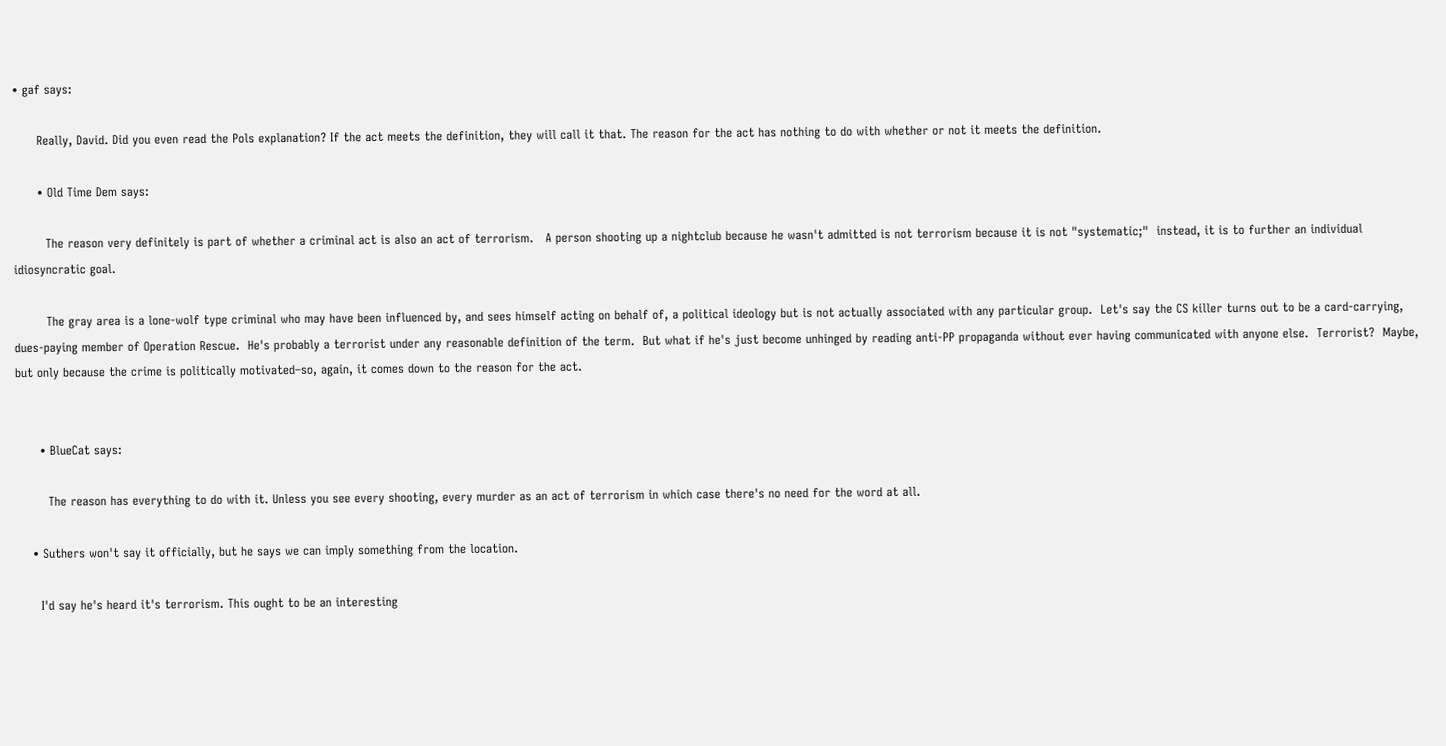• gaf says:

      Really, David. Did you even read the Pols explanation? If the act meets the definition, they will call it that. The reason for the act has nothing to do with whether or not it meets the definition.

      • Old Time Dem says:

        The reason very definitely is part of whether a criminal act is also an act of terrorism.   A person shooting up a nightclub because he wasn't admitted is not terrorism because it is not "systematic;"  instead, it is to further an individual idiosyncratic goal.

        The gray area is a lone-wolf type criminal who may have been influenced by, and sees himself acting on behalf of, a political ideology but is not actually associated with any particular group.  Let's say the CS killer turns out to be a card-carrying, dues-paying member of Operation Rescue.  He's probably a terrorist under any reasonable definition of the term.  But what if he's just become unhinged by reading anti-PP propaganda without ever having communicated with anyone else.  Terrorist?  Maybe, but only because the crime is politically motivated–so, again, it comes down to the reason for the act.


      • BlueCat says:

        The reason has everything to do with it. Unless you see every shooting, every murder as an act of terrorism in which case there's no need for the word at all.

    • Suthers won't say it officially, but he says we can imply something from the location.

      I'd say he's heard it's terrorism. This ought to be an interesting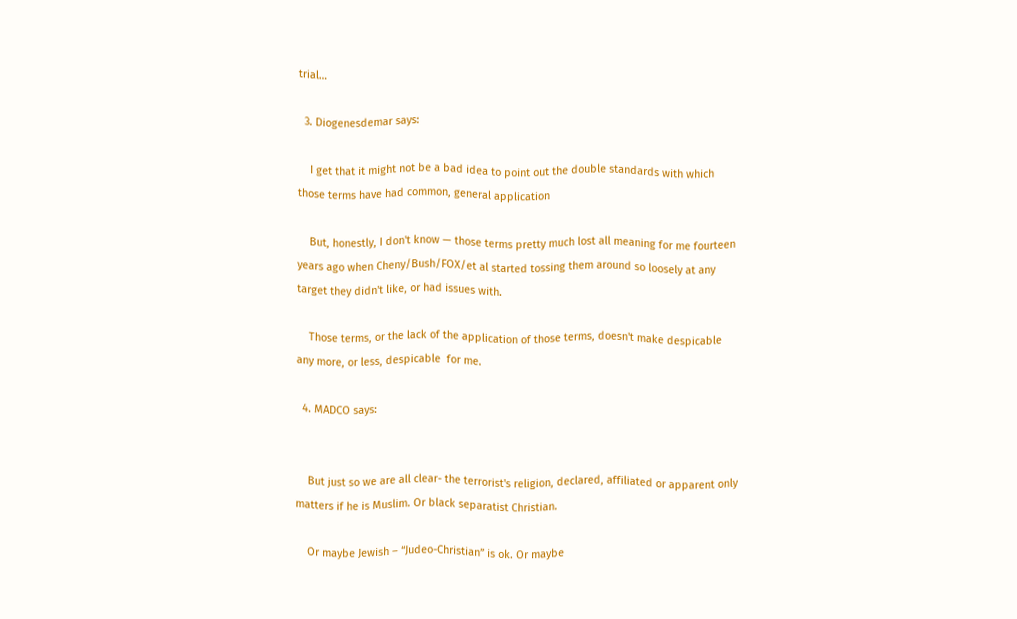trial…

  3. Diogenesdemar says:

    I get that it might not be a bad idea to point out the double standards with which those terms have had common, general application

    But, honestly, I don't know — those terms pretty much lost all meaning for me fourteen years ago when Cheny/Bush/FOX/et al started tossing them around so loosely at any target they didn't like, or had issues with.

    Those terms, or the lack of the application of those terms, doesn't make despicable any more, or less, despicable  for me.

  4. MADCO says:


    But just so we are all clear- the terrorist's religion, declared, affiliated or apparent only matters if he is Muslim. Or black separatist Christian.

    Or maybe Jewish – “Judeo-Christian” is ok. Or maybe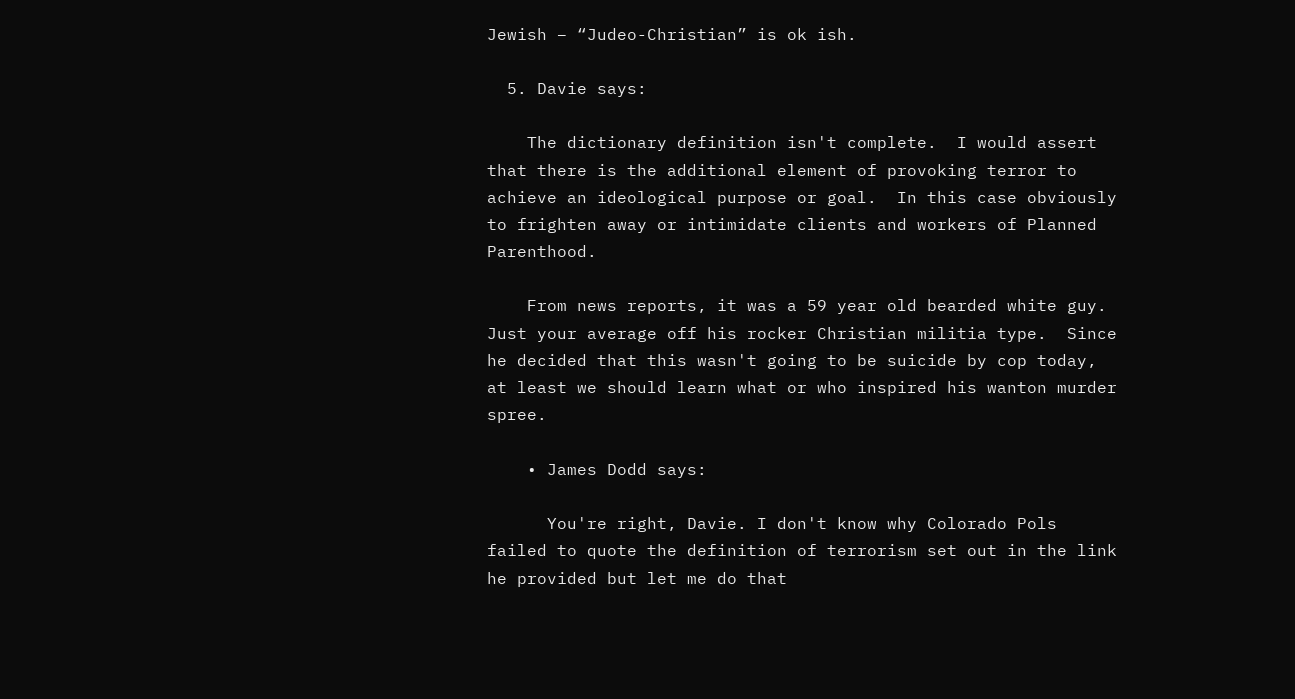Jewish – “Judeo-Christian” is ok ish.

  5. Davie says:

    The dictionary definition isn't complete.  I would assert that there is the additional element of provoking terror to achieve an ideological purpose or goal.  In this case obviously to frighten away or intimidate clients and workers of Planned Parenthood.

    From news reports, it was a 59 year old bearded white guy. Just your average off his rocker Christian militia type.  Since he decided that this wasn't going to be suicide by cop today, at least we should learn what or who inspired his wanton murder spree.

    • James Dodd says:

      You're right, Davie. I don't know why Colorado Pols failed to quote the definition of terrorism set out in the link he provided but let me do that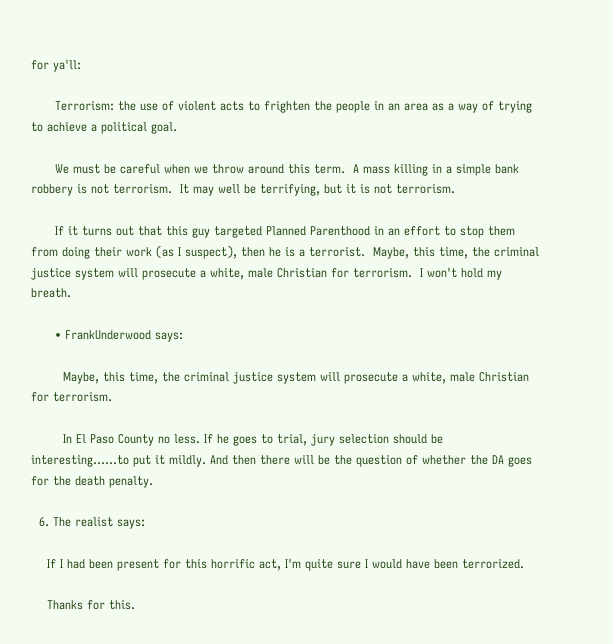for ya'll:

      Terrorism: the use of violent acts to frighten the people in an area as a way of trying to achieve a political goal.

      We must be careful when we throw around this term.  A mass killing in a simple bank robbery is not terrorism.  It may well be terrifying, but it is not terrorism.

      If it turns out that this guy targeted Planned Parenthood in an effort to stop them from doing their work (as I suspect), then he is a terrorist.  Maybe, this time, the criminal justice system will prosecute a white, male Christian for terrorism.  I won't hold my breath.

      • FrankUnderwood says:

        Maybe, this time, the criminal justice system will prosecute a white, male Christian for terrorism.

        In El Paso County no less. If he goes to trial, jury selection should be interesting……to put it mildly. And then there will be the question of whether the DA goes for the death penalty.

  6. The realist says:

    If I had been present for this horrific act, I'm quite sure I would have been terrorized.

    Thanks for this.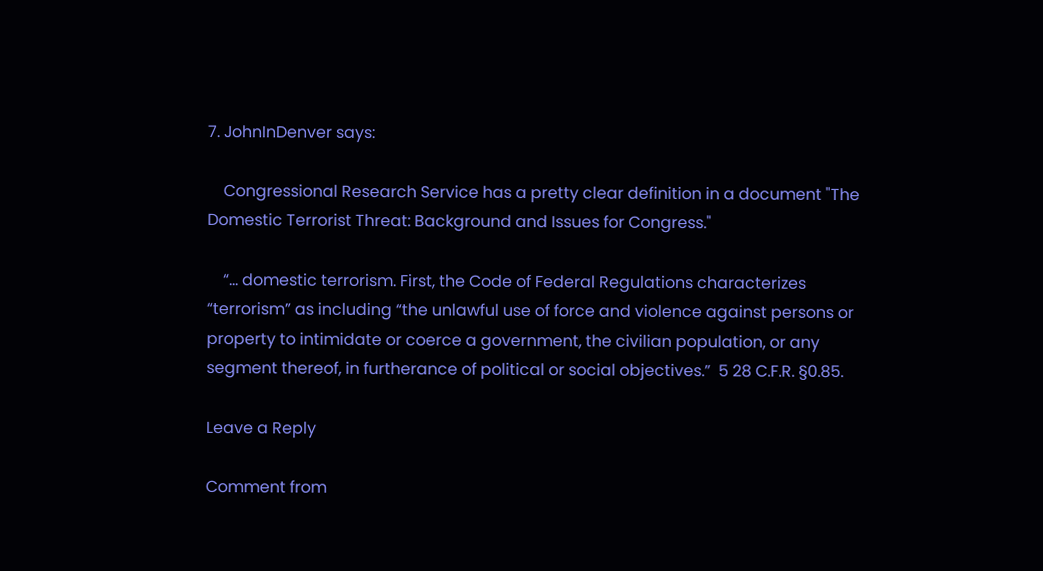7. JohnInDenver says:

    Congressional Research Service has a pretty clear definition in a document "The Domestic Terrorist Threat: Background and Issues for Congress."

    “… domestic terrorism. First, the Code of Federal Regulations characterizes “terrorism” as including “the unlawful use of force and violence against persons or property to intimidate or coerce a government, the civilian population, or any segment thereof, in furtherance of political or social objectives.”  5 28 C.F.R. §0.85.

Leave a Reply

Comment from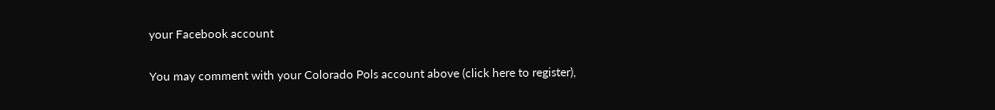your Facebook account

You may comment with your Colorado Pols account above (click here to register),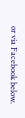or via Facebook below.